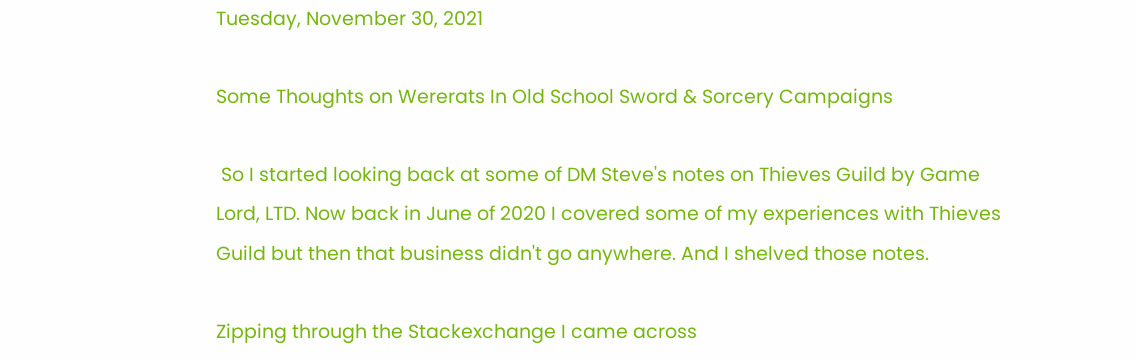Tuesday, November 30, 2021

Some Thoughts on Wererats In Old School Sword & Sorcery Campaigns

 So I started looking back at some of DM Steve's notes on Thieves Guild by Game Lord, LTD. Now back in June of 2020 I covered some of my experiences with Thieves Guild but then that business didn't go anywhere. And I shelved those notes.

Zipping through the Stackexchange I came across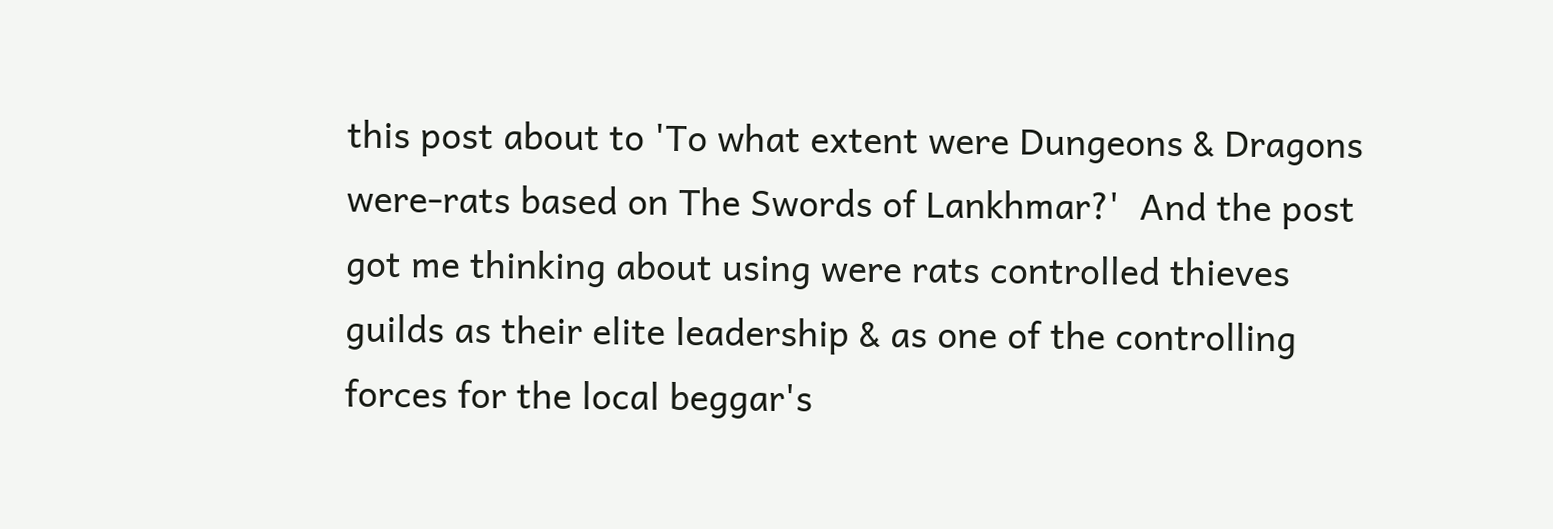this post about to 'To what extent were Dungeons & Dragons were-rats based on The Swords of Lankhmar?'  And the post got me thinking about using were rats controlled thieves guilds as their elite leadership & as one of the controlling forces for the local beggar's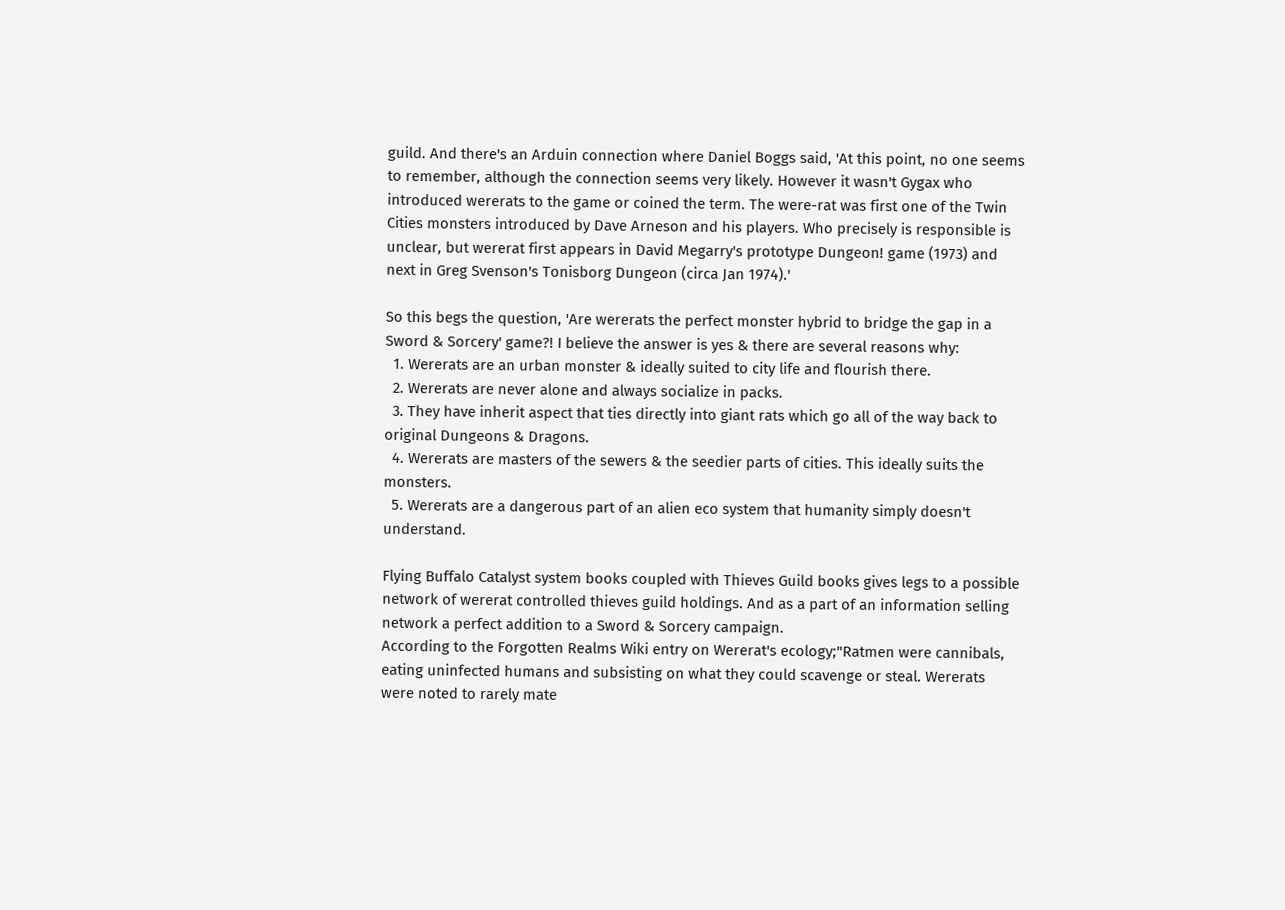guild. And there's an Arduin connection where Daniel Boggs said, 'At this point, no one seems to remember, although the connection seems very likely. However it wasn't Gygax who introduced wererats to the game or coined the term. The were-rat was first one of the Twin Cities monsters introduced by Dave Arneson and his players. Who precisely is responsible is unclear, but wererat first appears in David Megarry's prototype Dungeon! game (1973) and next in Greg Svenson's Tonisborg Dungeon (circa Jan 1974).'

So this begs the question, 'Are wererats the perfect monster hybrid to bridge the gap in a Sword & Sorcery' game?! I believe the answer is yes & there are several reasons why:
  1. Wererats are an urban monster & ideally suited to city life and flourish there.
  2. Wererats are never alone and always socialize in packs.
  3. They have inherit aspect that ties directly into giant rats which go all of the way back to original Dungeons & Dragons.
  4. Wererats are masters of the sewers & the seedier parts of cities. This ideally suits the monsters.
  5. Wererats are a dangerous part of an alien eco system that humanity simply doesn't understand.

Flying Buffalo Catalyst system books coupled with Thieves Guild books gives legs to a possible network of wererat controlled thieves guild holdings. And as a part of an information selling network a perfect addition to a Sword & Sorcery campaign.
According to the Forgotten Realms Wiki entry on Wererat's ecology;"Ratmen were cannibals, eating uninfected humans and subsisting on what they could scavenge or steal. Wererats were noted to rarely mate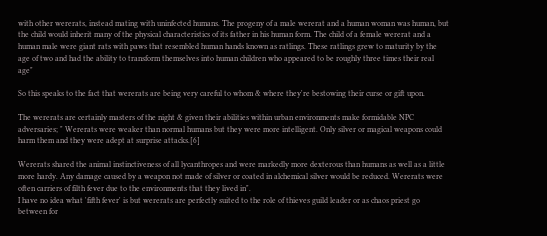with other wererats, instead mating with uninfected humans. The progeny of a male wererat and a human woman was human, but the child would inherit many of the physical characteristics of its father in his human form. The child of a female wererat and a human male were giant rats with paws that resembled human hands known as ratlings. These ratlings grew to maturity by the age of two and had the ability to transform themselves into human children who appeared to be roughly three times their real age"

So this speaks to the fact that wererats are being very careful to whom & where they're bestowing their curse or gift upon.

The wererats are certainly masters of the night & given their abilities within urban environments make formidable NPC adversaries; " Wererats were weaker than normal humans but they were more intelligent. Only silver or magical weapons could harm them and they were adept at surprise attacks.[6]

Wererats shared the animal instinctiveness of all lycanthropes and were markedly more dexterous than humans as well as a little more hardy. Any damage caused by a weapon not made of silver or coated in alchemical silver would be reduced. Wererats were often carriers of filth fever due to the environments that they lived in".
I have no idea what 'fifth fever' is but wererats are perfectly suited to the role of thieves guild leader or as chaos priest go between for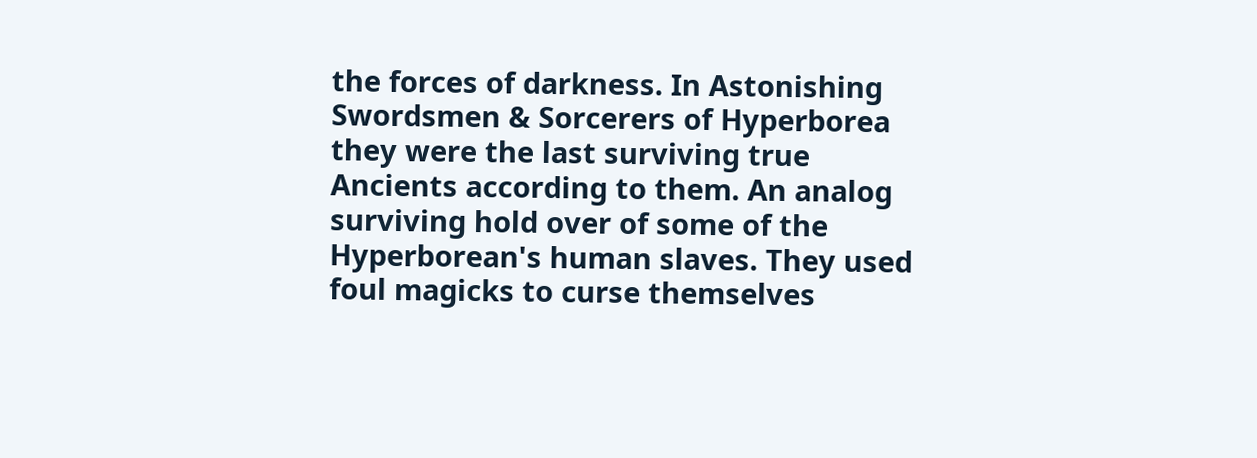the forces of darkness. In Astonishing Swordsmen & Sorcerers of Hyperborea they were the last surviving true Ancients according to them. An analog surviving hold over of some of the Hyperborean's human slaves. They used foul magicks to curse themselves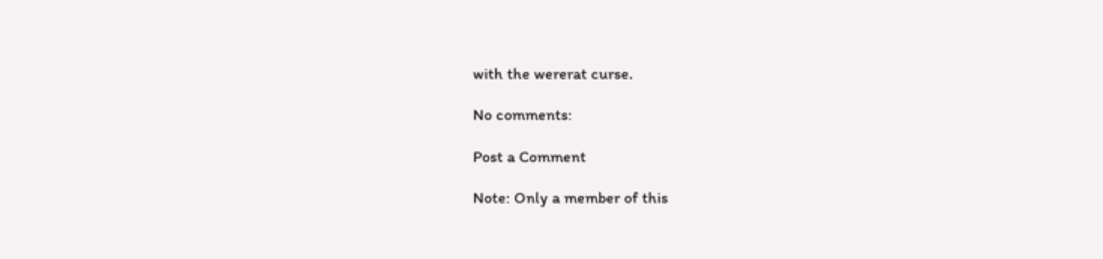with the wererat curse.

No comments:

Post a Comment

Note: Only a member of this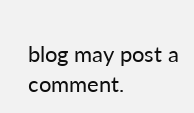blog may post a comment.